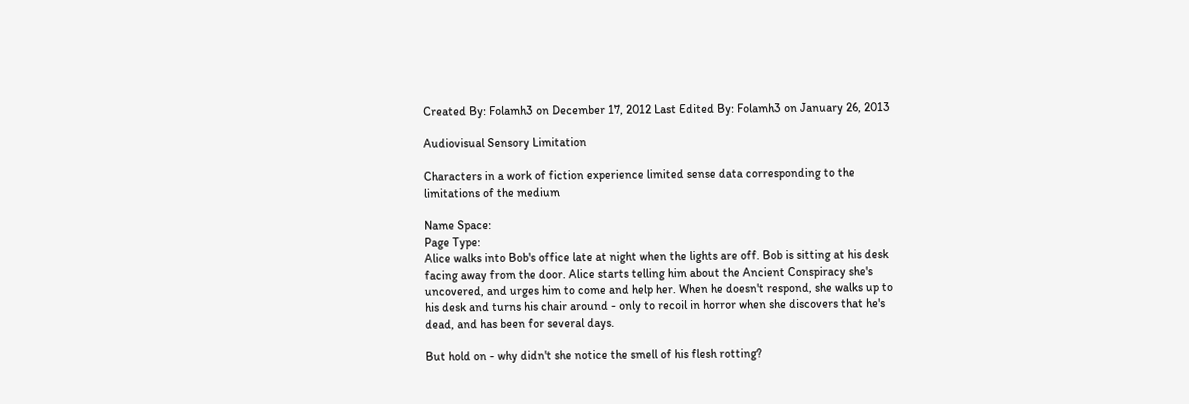Created By: Folamh3 on December 17, 2012 Last Edited By: Folamh3 on January 26, 2013

Audiovisual Sensory Limitation

Characters in a work of fiction experience limited sense data corresponding to the limitations of the medium

Name Space:
Page Type:
Alice walks into Bob's office late at night when the lights are off. Bob is sitting at his desk facing away from the door. Alice starts telling him about the Ancient Conspiracy she's uncovered, and urges him to come and help her. When he doesn't respond, she walks up to his desk and turns his chair around - only to recoil in horror when she discovers that he's dead, and has been for several days.

But hold on - why didn't she notice the smell of his flesh rotting?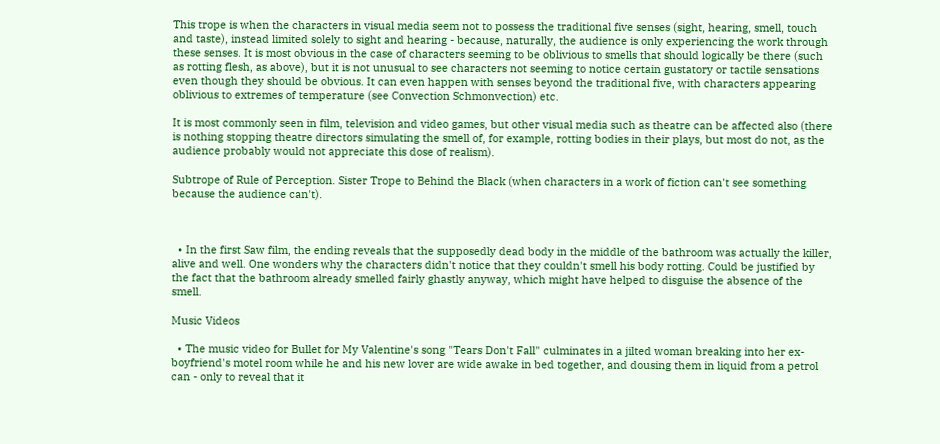This trope is when the characters in visual media seem not to possess the traditional five senses (sight, hearing, smell, touch and taste), instead limited solely to sight and hearing - because, naturally, the audience is only experiencing the work through these senses. It is most obvious in the case of characters seeming to be oblivious to smells that should logically be there (such as rotting flesh, as above), but it is not unusual to see characters not seeming to notice certain gustatory or tactile sensations even though they should be obvious. It can even happen with senses beyond the traditional five, with characters appearing oblivious to extremes of temperature (see Convection Schmonvection) etc.

It is most commonly seen in film, television and video games, but other visual media such as theatre can be affected also (there is nothing stopping theatre directors simulating the smell of, for example, rotting bodies in their plays, but most do not, as the audience probably would not appreciate this dose of realism).

Subtrope of Rule of Perception. Sister Trope to Behind the Black (when characters in a work of fiction can't see something because the audience can't).



  • In the first Saw film, the ending reveals that the supposedly dead body in the middle of the bathroom was actually the killer, alive and well. One wonders why the characters didn't notice that they couldn't smell his body rotting. Could be justified by the fact that the bathroom already smelled fairly ghastly anyway, which might have helped to disguise the absence of the smell.

Music Videos

  • The music video for Bullet for My Valentine's song "Tears Don't Fall" culminates in a jilted woman breaking into her ex-boyfriend's motel room while he and his new lover are wide awake in bed together, and dousing them in liquid from a petrol can - only to reveal that it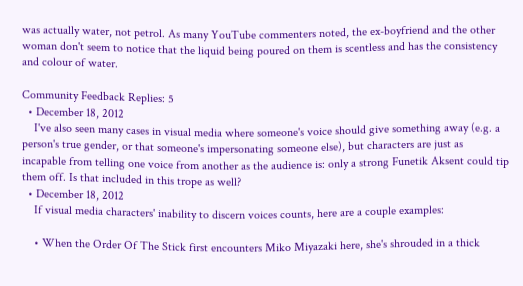was actually water, not petrol. As many YouTube commenters noted, the ex-boyfriend and the other woman don't seem to notice that the liquid being poured on them is scentless and has the consistency and colour of water.

Community Feedback Replies: 5
  • December 18, 2012
    I've also seen many cases in visual media where someone's voice should give something away (e.g. a person's true gender, or that someone's impersonating someone else), but characters are just as incapable from telling one voice from another as the audience is: only a strong Funetik Aksent could tip them off. Is that included in this trope as well?
  • December 18, 2012
    If visual media characters' inability to discern voices counts, here are a couple examples:

    • When the Order Of The Stick first encounters Miko Miyazaki here, she's shrouded in a thick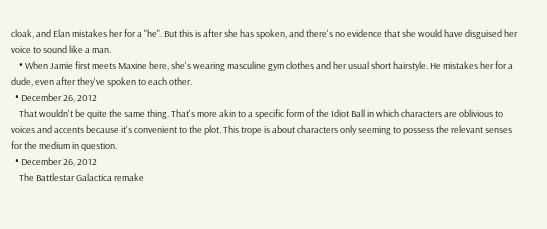cloak, and Elan mistakes her for a "he". But this is after she has spoken, and there's no evidence that she would have disguised her voice to sound like a man.
    • When Jamie first meets Maxine here, she's wearing masculine gym clothes and her usual short hairstyle. He mistakes her for a dude, even after they've spoken to each other.
  • December 26, 2012
    That wouldn't be quite the same thing. That's more akin to a specific form of the Idiot Ball in which characters are oblivious to voices and accents because it's convenient to the plot. This trope is about characters only seeming to possess the relevant senses for the medium in question.
  • December 26, 2012
    The Battlestar Galactica remake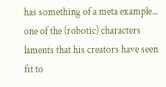has something of a meta example... one of the (robotic) characters laments that his creators have seen fit to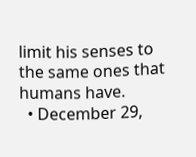limit his senses to the same ones that humans have.
  • December 29,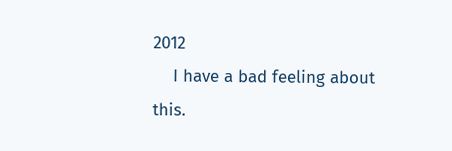2012
    I have a bad feeling about this.